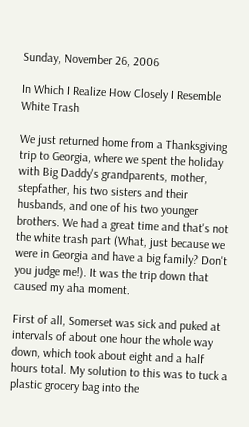Sunday, November 26, 2006

In Which I Realize How Closely I Resemble White Trash

We just returned home from a Thanksgiving trip to Georgia, where we spent the holiday with Big Daddy's grandparents, mother, stepfather, his two sisters and their husbands, and one of his two younger brothers. We had a great time and that's not the white trash part (What, just because we were in Georgia and have a big family? Don't you judge me!). It was the trip down that caused my aha moment.

First of all, Somerset was sick and puked at intervals of about one hour the whole way down, which took about eight and a half hours total. My solution to this was to tuck a plastic grocery bag into the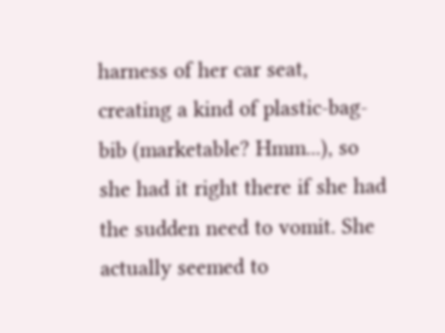harness of her car seat, creating a kind of plastic-bag-bib (marketable? Hmm...), so she had it right there if she had the sudden need to vomit. She actually seemed to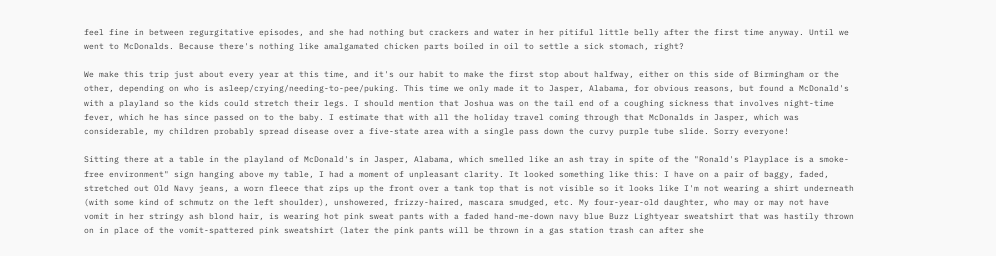feel fine in between regurgitative episodes, and she had nothing but crackers and water in her pitiful little belly after the first time anyway. Until we went to McDonalds. Because there's nothing like amalgamated chicken parts boiled in oil to settle a sick stomach, right?

We make this trip just about every year at this time, and it's our habit to make the first stop about halfway, either on this side of Birmingham or the other, depending on who is asleep/crying/needing-to-pee/puking. This time we only made it to Jasper, Alabama, for obvious reasons, but found a McDonald's with a playland so the kids could stretch their legs. I should mention that Joshua was on the tail end of a coughing sickness that involves night-time fever, which he has since passed on to the baby. I estimate that with all the holiday travel coming through that McDonalds in Jasper, which was considerable, my children probably spread disease over a five-state area with a single pass down the curvy purple tube slide. Sorry everyone!

Sitting there at a table in the playland of McDonald's in Jasper, Alabama, which smelled like an ash tray in spite of the "Ronald's Playplace is a smoke-free environment" sign hanging above my table, I had a moment of unpleasant clarity. It looked something like this: I have on a pair of baggy, faded, stretched out Old Navy jeans, a worn fleece that zips up the front over a tank top that is not visible so it looks like I'm not wearing a shirt underneath (with some kind of schmutz on the left shoulder), unshowered, frizzy-haired, mascara smudged, etc. My four-year-old daughter, who may or may not have vomit in her stringy ash blond hair, is wearing hot pink sweat pants with a faded hand-me-down navy blue Buzz Lightyear sweatshirt that was hastily thrown on in place of the vomit-spattered pink sweatshirt (later the pink pants will be thrown in a gas station trash can after she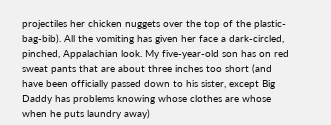projectiles her chicken nuggets over the top of the plastic-bag-bib). All the vomiting has given her face a dark-circled, pinched, Appalachian look. My five-year-old son has on red sweat pants that are about three inches too short (and have been officially passed down to his sister, except Big Daddy has problems knowing whose clothes are whose when he puts laundry away)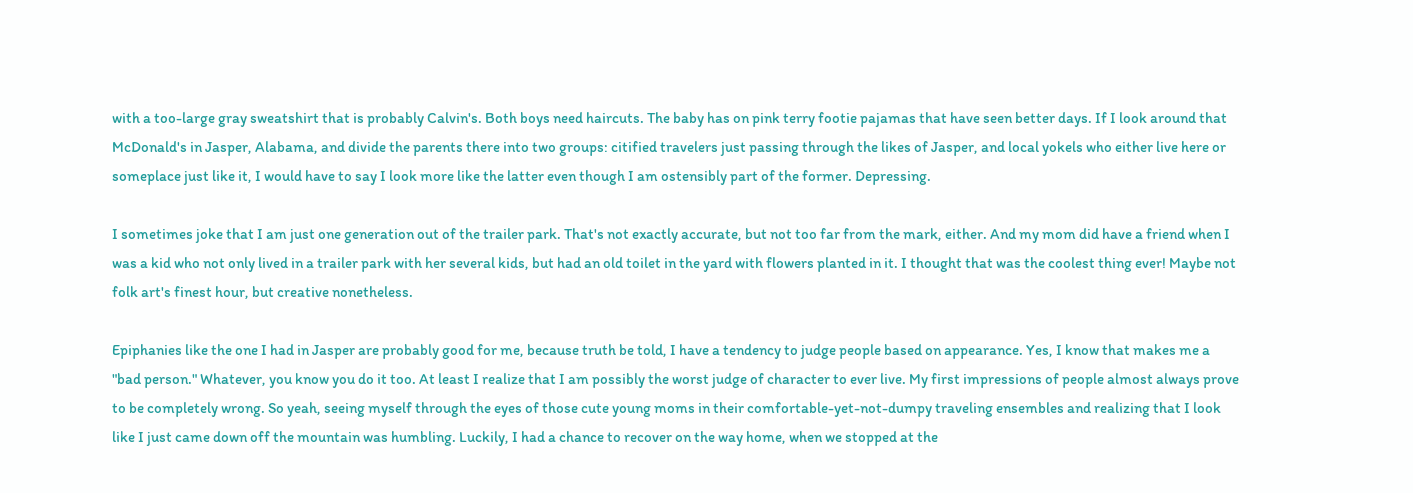with a too-large gray sweatshirt that is probably Calvin's. Both boys need haircuts. The baby has on pink terry footie pajamas that have seen better days. If I look around that McDonald's in Jasper, Alabama, and divide the parents there into two groups: citified travelers just passing through the likes of Jasper, and local yokels who either live here or someplace just like it, I would have to say I look more like the latter even though I am ostensibly part of the former. Depressing.

I sometimes joke that I am just one generation out of the trailer park. That's not exactly accurate, but not too far from the mark, either. And my mom did have a friend when I was a kid who not only lived in a trailer park with her several kids, but had an old toilet in the yard with flowers planted in it. I thought that was the coolest thing ever! Maybe not folk art's finest hour, but creative nonetheless.

Epiphanies like the one I had in Jasper are probably good for me, because truth be told, I have a tendency to judge people based on appearance. Yes, I know that makes me a "bad person." Whatever, you know you do it too. At least I realize that I am possibly the worst judge of character to ever live. My first impressions of people almost always prove to be completely wrong. So yeah, seeing myself through the eyes of those cute young moms in their comfortable-yet-not-dumpy traveling ensembles and realizing that I look like I just came down off the mountain was humbling. Luckily, I had a chance to recover on the way home, when we stopped at the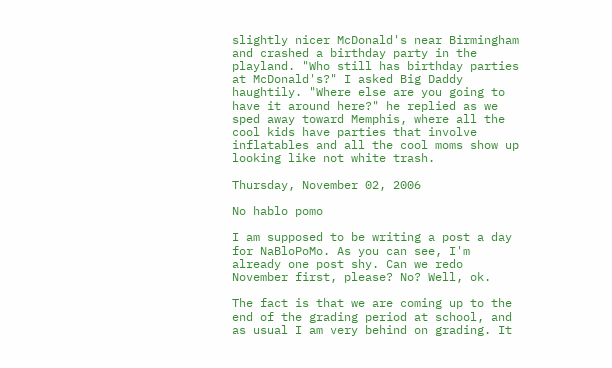slightly nicer McDonald's near Birmingham and crashed a birthday party in the playland. "Who still has birthday parties at McDonald's?" I asked Big Daddy haughtily. "Where else are you going to have it around here?" he replied as we sped away toward Memphis, where all the cool kids have parties that involve inflatables and all the cool moms show up looking like not white trash.

Thursday, November 02, 2006

No hablo pomo

I am supposed to be writing a post a day for NaBloPoMo. As you can see, I'm already one post shy. Can we redo November first, please? No? Well, ok.

The fact is that we are coming up to the end of the grading period at school, and as usual I am very behind on grading. It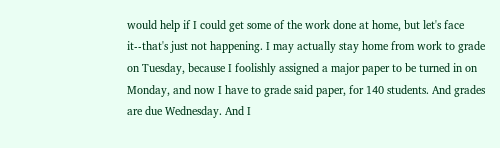would help if I could get some of the work done at home, but let's face it--that's just not happening. I may actually stay home from work to grade on Tuesday, because I foolishly assigned a major paper to be turned in on Monday, and now I have to grade said paper, for 140 students. And grades are due Wednesday. And I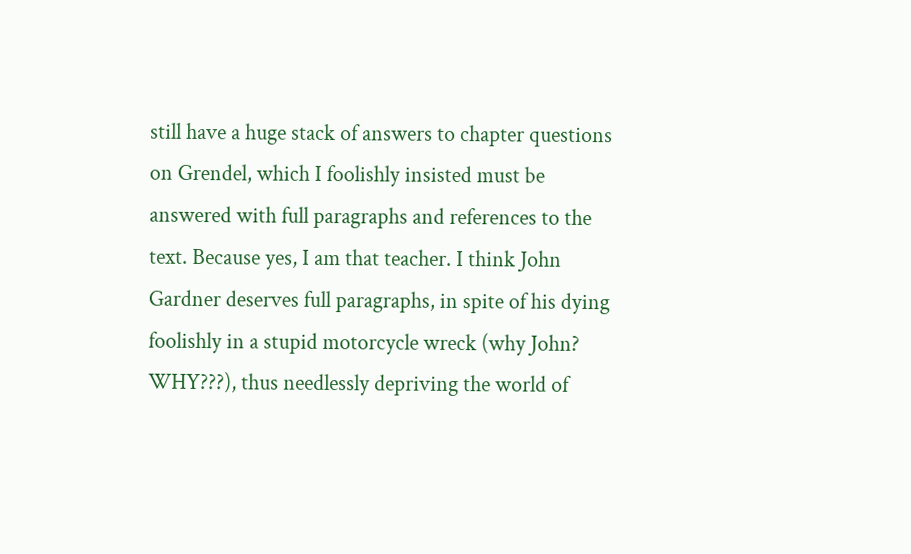still have a huge stack of answers to chapter questions on Grendel, which I foolishly insisted must be answered with full paragraphs and references to the text. Because yes, I am that teacher. I think John Gardner deserves full paragraphs, in spite of his dying foolishly in a stupid motorcycle wreck (why John? WHY???), thus needlessly depriving the world of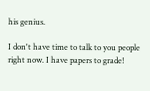his genius.

I don't have time to talk to you people right now. I have papers to grade!